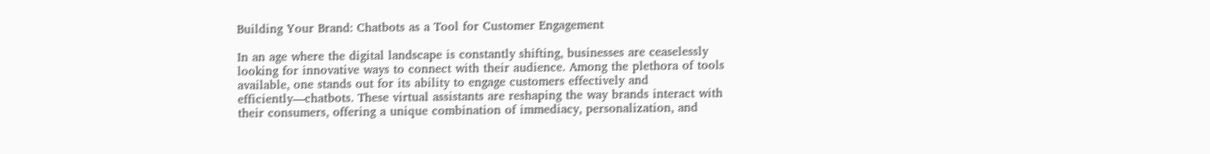Building Your Brand: Chatbots as a Tool for Customer Engagement

In an age where the digital landscape is constantly shifting, businesses are ceaselessly looking for innovative ways to connect with their audience. Among the plethora of tools available, one stands out for its ability to engage customers effectively and efficiently—chatbots. These virtual assistants are reshaping the way brands interact with their consumers, offering a unique combination of immediacy, personalization, and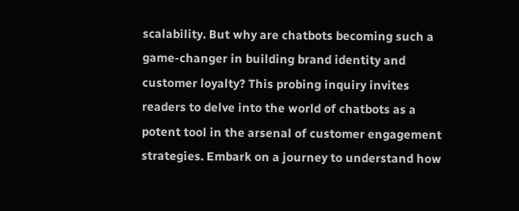scalability. But why are chatbots becoming such a game-changer in building brand identity and customer loyalty? This probing inquiry invites readers to delve into the world of chatbots as a potent tool in the arsenal of customer engagement strategies. Embark on a journey to understand how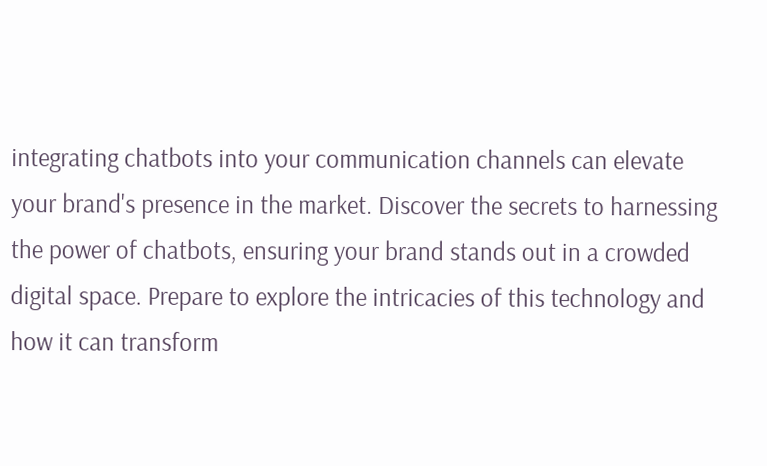integrating chatbots into your communication channels can elevate your brand's presence in the market. Discover the secrets to harnessing the power of chatbots, ensuring your brand stands out in a crowded digital space. Prepare to explore the intricacies of this technology and how it can transform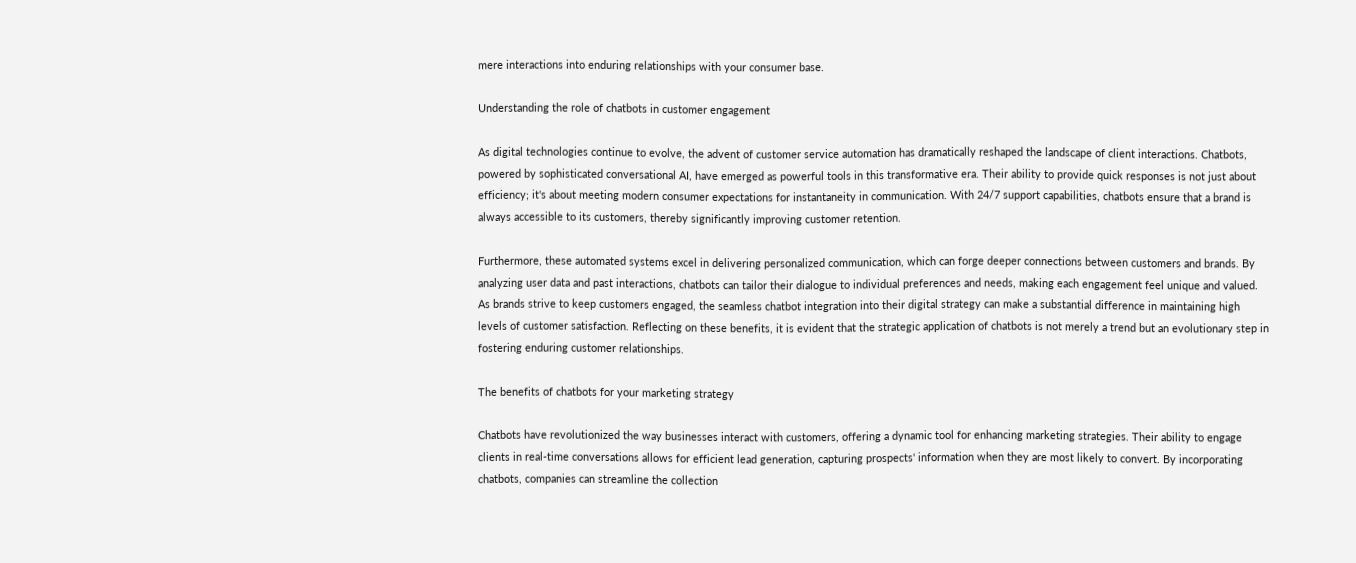mere interactions into enduring relationships with your consumer base.

Understanding the role of chatbots in customer engagement

As digital technologies continue to evolve, the advent of customer service automation has dramatically reshaped the landscape of client interactions. Chatbots, powered by sophisticated conversational AI, have emerged as powerful tools in this transformative era. Their ability to provide quick responses is not just about efficiency; it's about meeting modern consumer expectations for instantaneity in communication. With 24/7 support capabilities, chatbots ensure that a brand is always accessible to its customers, thereby significantly improving customer retention.

Furthermore, these automated systems excel in delivering personalized communication, which can forge deeper connections between customers and brands. By analyzing user data and past interactions, chatbots can tailor their dialogue to individual preferences and needs, making each engagement feel unique and valued. As brands strive to keep customers engaged, the seamless chatbot integration into their digital strategy can make a substantial difference in maintaining high levels of customer satisfaction. Reflecting on these benefits, it is evident that the strategic application of chatbots is not merely a trend but an evolutionary step in fostering enduring customer relationships.

The benefits of chatbots for your marketing strategy

Chatbots have revolutionized the way businesses interact with customers, offering a dynamic tool for enhancing marketing strategies. Their ability to engage clients in real-time conversations allows for efficient lead generation, capturing prospects' information when they are most likely to convert. By incorporating chatbots, companies can streamline the collection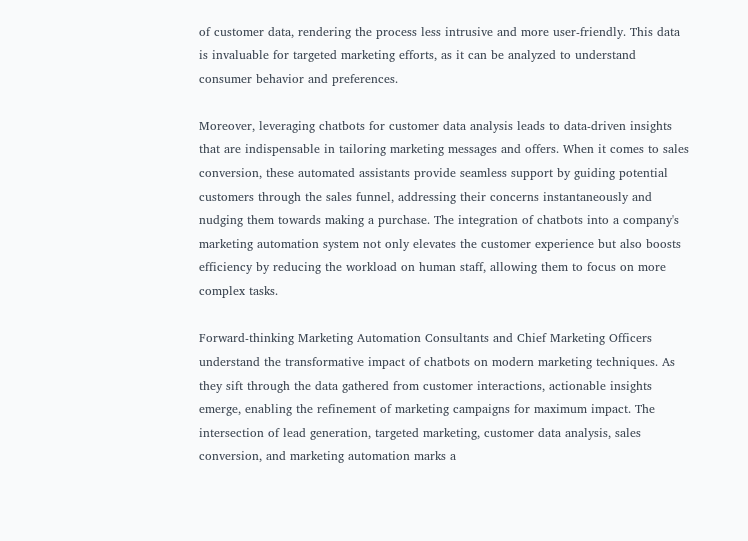of customer data, rendering the process less intrusive and more user-friendly. This data is invaluable for targeted marketing efforts, as it can be analyzed to understand consumer behavior and preferences.

Moreover, leveraging chatbots for customer data analysis leads to data-driven insights that are indispensable in tailoring marketing messages and offers. When it comes to sales conversion, these automated assistants provide seamless support by guiding potential customers through the sales funnel, addressing their concerns instantaneously and nudging them towards making a purchase. The integration of chatbots into a company's marketing automation system not only elevates the customer experience but also boosts efficiency by reducing the workload on human staff, allowing them to focus on more complex tasks.

Forward-thinking Marketing Automation Consultants and Chief Marketing Officers understand the transformative impact of chatbots on modern marketing techniques. As they sift through the data gathered from customer interactions, actionable insights emerge, enabling the refinement of marketing campaigns for maximum impact. The intersection of lead generation, targeted marketing, customer data analysis, sales conversion, and marketing automation marks a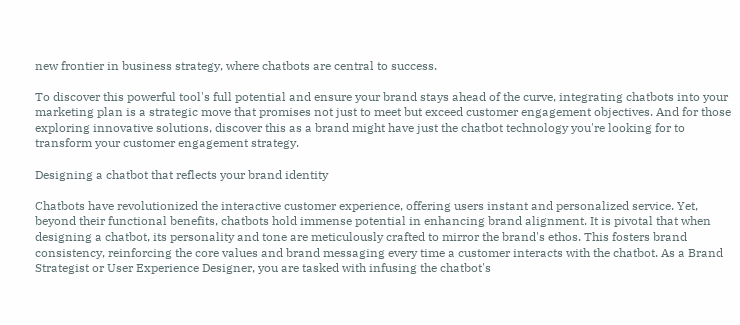new frontier in business strategy, where chatbots are central to success.

To discover this powerful tool's full potential and ensure your brand stays ahead of the curve, integrating chatbots into your marketing plan is a strategic move that promises not just to meet but exceed customer engagement objectives. And for those exploring innovative solutions, discover this as a brand might have just the chatbot technology you're looking for to transform your customer engagement strategy.

Designing a chatbot that reflects your brand identity

Chatbots have revolutionized the interactive customer experience, offering users instant and personalized service. Yet, beyond their functional benefits, chatbots hold immense potential in enhancing brand alignment. It is pivotal that when designing a chatbot, its personality and tone are meticulously crafted to mirror the brand's ethos. This fosters brand consistency, reinforcing the core values and brand messaging every time a customer interacts with the chatbot. As a Brand Strategist or User Experience Designer, you are tasked with infusing the chatbot's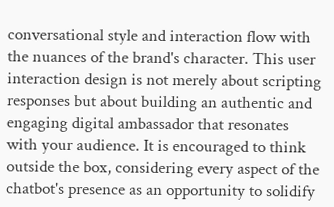conversational style and interaction flow with the nuances of the brand's character. This user interaction design is not merely about scripting responses but about building an authentic and engaging digital ambassador that resonates with your audience. It is encouraged to think outside the box, considering every aspect of the chatbot's presence as an opportunity to solidify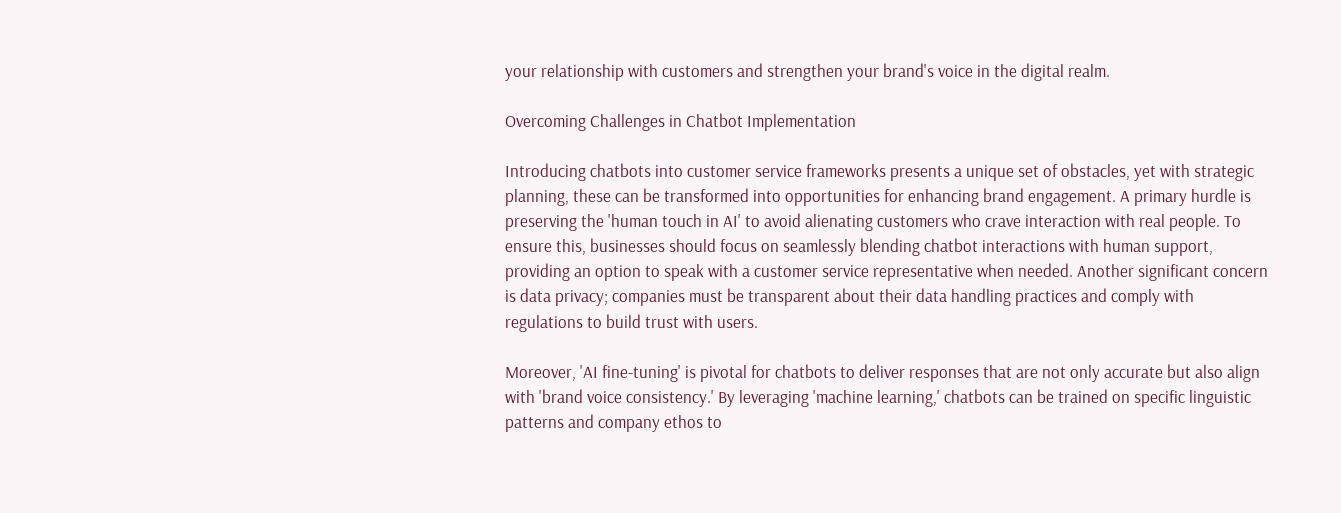your relationship with customers and strengthen your brand's voice in the digital realm.

Overcoming Challenges in Chatbot Implementation

Introducing chatbots into customer service frameworks presents a unique set of obstacles, yet with strategic planning, these can be transformed into opportunities for enhancing brand engagement. A primary hurdle is preserving the 'human touch in AI' to avoid alienating customers who crave interaction with real people. To ensure this, businesses should focus on seamlessly blending chatbot interactions with human support, providing an option to speak with a customer service representative when needed. Another significant concern is data privacy; companies must be transparent about their data handling practices and comply with regulations to build trust with users.

Moreover, 'AI fine-tuning' is pivotal for chatbots to deliver responses that are not only accurate but also align with 'brand voice consistency.' By leveraging 'machine learning,' chatbots can be trained on specific linguistic patterns and company ethos to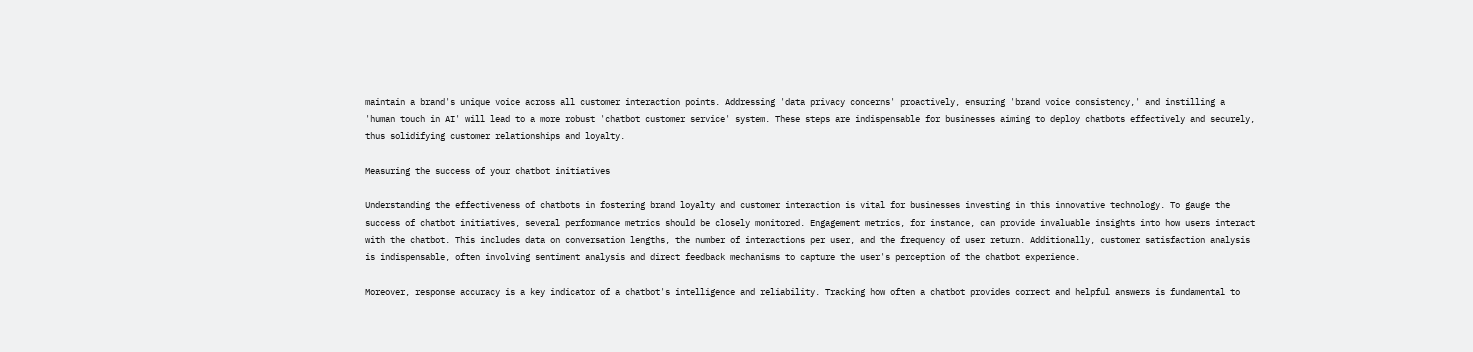maintain a brand's unique voice across all customer interaction points. Addressing 'data privacy concerns' proactively, ensuring 'brand voice consistency,' and instilling a 'human touch in AI' will lead to a more robust 'chatbot customer service' system. These steps are indispensable for businesses aiming to deploy chatbots effectively and securely, thus solidifying customer relationships and loyalty.

Measuring the success of your chatbot initiatives

Understanding the effectiveness of chatbots in fostering brand loyalty and customer interaction is vital for businesses investing in this innovative technology. To gauge the success of chatbot initiatives, several performance metrics should be closely monitored. Engagement metrics, for instance, can provide invaluable insights into how users interact with the chatbot. This includes data on conversation lengths, the number of interactions per user, and the frequency of user return. Additionally, customer satisfaction analysis is indispensable, often involving sentiment analysis and direct feedback mechanisms to capture the user's perception of the chatbot experience.

Moreover, response accuracy is a key indicator of a chatbot's intelligence and reliability. Tracking how often a chatbot provides correct and helpful answers is fundamental to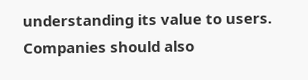understanding its value to users. Companies should also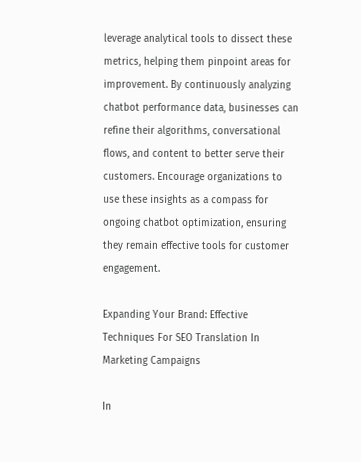leverage analytical tools to dissect these metrics, helping them pinpoint areas for improvement. By continuously analyzing chatbot performance data, businesses can refine their algorithms, conversational flows, and content to better serve their customers. Encourage organizations to use these insights as a compass for ongoing chatbot optimization, ensuring they remain effective tools for customer engagement.

Expanding Your Brand: Effective Techniques For SEO Translation In Marketing Campaigns

In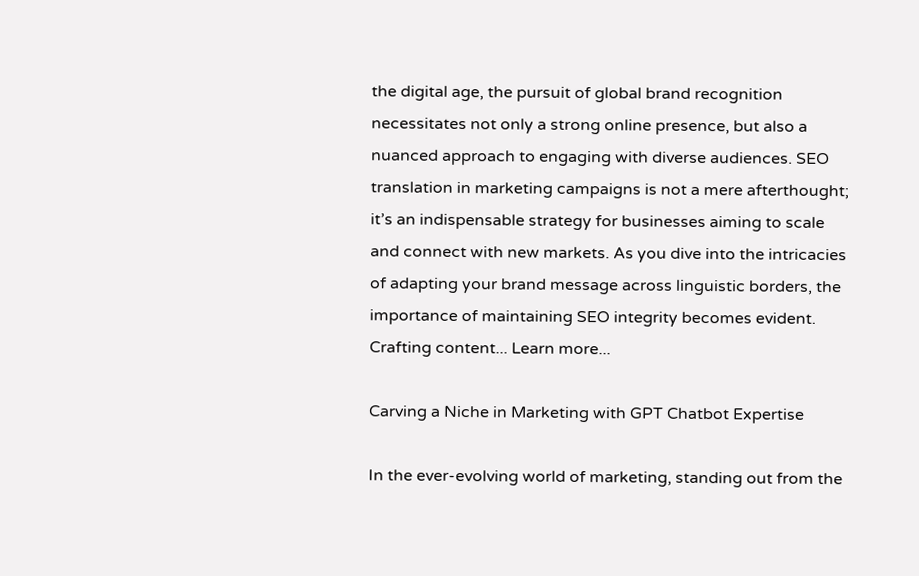the digital age, the pursuit of global brand recognition necessitates not only a strong online presence, but also a nuanced approach to engaging with diverse audiences. SEO translation in marketing campaigns is not a mere afterthought; it’s an indispensable strategy for businesses aiming to scale and connect with new markets. As you dive into the intricacies of adapting your brand message across linguistic borders, the importance of maintaining SEO integrity becomes evident. Crafting content... Learn more...

Carving a Niche in Marketing with GPT Chatbot Expertise

In the ever-evolving world of marketing, standing out from the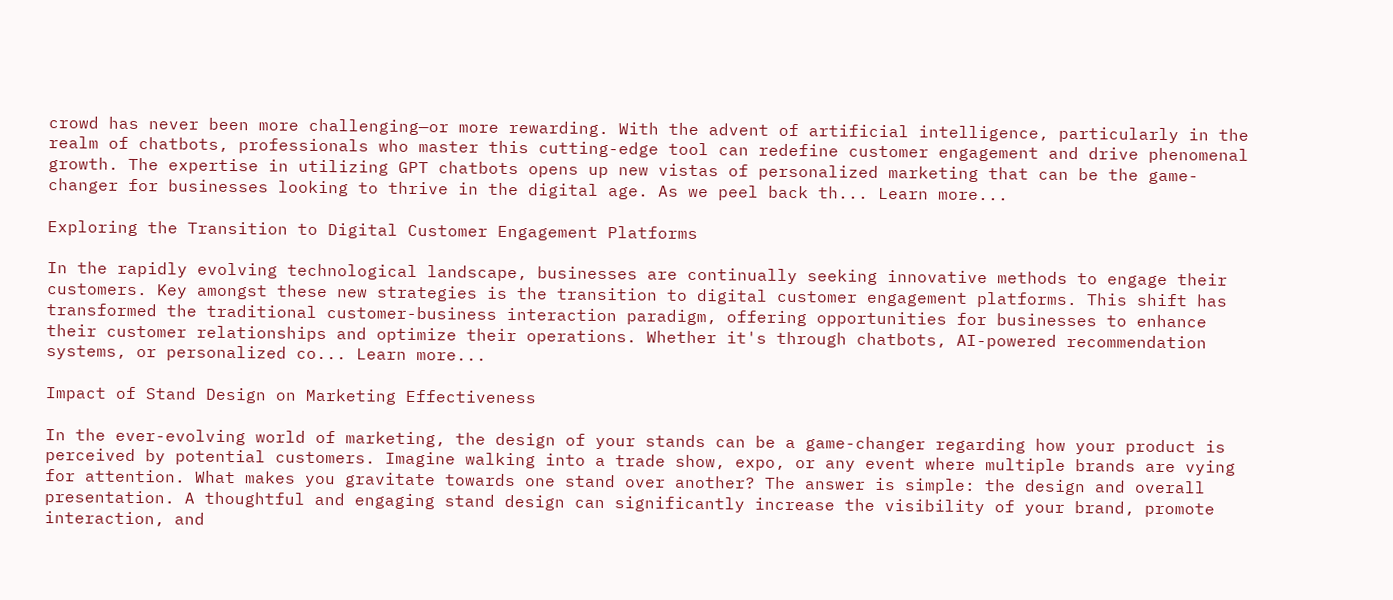crowd has never been more challenging—or more rewarding. With the advent of artificial intelligence, particularly in the realm of chatbots, professionals who master this cutting-edge tool can redefine customer engagement and drive phenomenal growth. The expertise in utilizing GPT chatbots opens up new vistas of personalized marketing that can be the game-changer for businesses looking to thrive in the digital age. As we peel back th... Learn more...

Exploring the Transition to Digital Customer Engagement Platforms

In the rapidly evolving technological landscape, businesses are continually seeking innovative methods to engage their customers. Key amongst these new strategies is the transition to digital customer engagement platforms. This shift has transformed the traditional customer-business interaction paradigm, offering opportunities for businesses to enhance their customer relationships and optimize their operations. Whether it's through chatbots, AI-powered recommendation systems, or personalized co... Learn more...

Impact of Stand Design on Marketing Effectiveness

In the ever-evolving world of marketing, the design of your stands can be a game-changer regarding how your product is perceived by potential customers. Imagine walking into a trade show, expo, or any event where multiple brands are vying for attention. What makes you gravitate towards one stand over another? The answer is simple: the design and overall presentation. A thoughtful and engaging stand design can significantly increase the visibility of your brand, promote interaction, and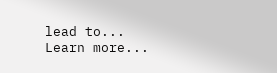lead to... Learn more...